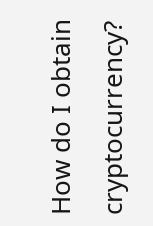How do I obtain cryptocurrency?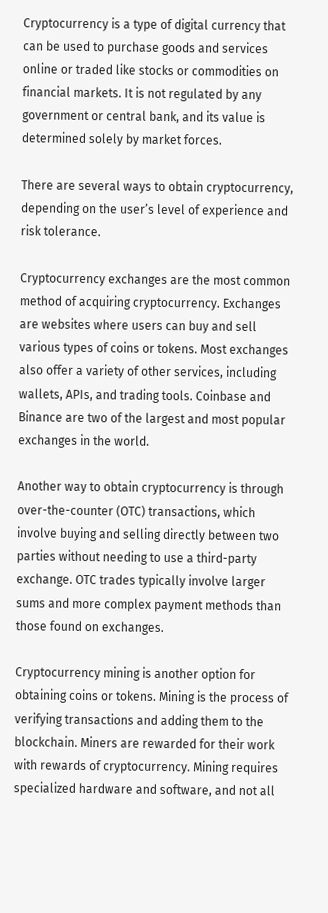Cryptocurrency is a type of digital currency that can be used to purchase goods and services online or traded like stocks or commodities on financial markets. It is not regulated by any government or central bank, and its value is determined solely by market forces.

There are several ways to obtain cryptocurrency, depending on the user’s level of experience and risk tolerance.

Cryptocurrency exchanges are the most common method of acquiring cryptocurrency. Exchanges are websites where users can buy and sell various types of coins or tokens. Most exchanges also offer a variety of other services, including wallets, APIs, and trading tools. Coinbase and Binance are two of the largest and most popular exchanges in the world.

Another way to obtain cryptocurrency is through over-the-counter (OTC) transactions, which involve buying and selling directly between two parties without needing to use a third-party exchange. OTC trades typically involve larger sums and more complex payment methods than those found on exchanges.

Cryptocurrency mining is another option for obtaining coins or tokens. Mining is the process of verifying transactions and adding them to the blockchain. Miners are rewarded for their work with rewards of cryptocurrency. Mining requires specialized hardware and software, and not all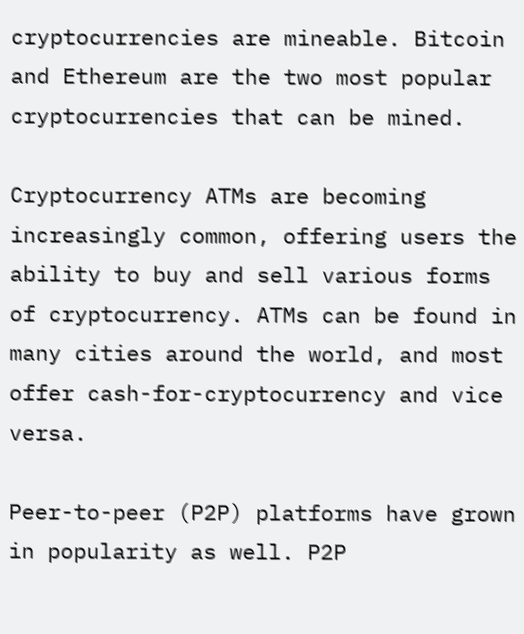cryptocurrencies are mineable. Bitcoin and Ethereum are the two most popular cryptocurrencies that can be mined.

Cryptocurrency ATMs are becoming increasingly common, offering users the ability to buy and sell various forms of cryptocurrency. ATMs can be found in many cities around the world, and most offer cash-for-cryptocurrency and vice versa.

Peer-to-peer (P2P) platforms have grown in popularity as well. P2P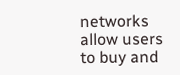networks allow users to buy and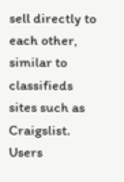sell directly to each other, similar to classifieds sites such as Craigslist. Users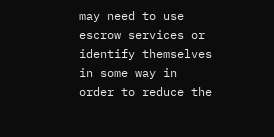may need to use escrow services or identify themselves in some way in order to reduce the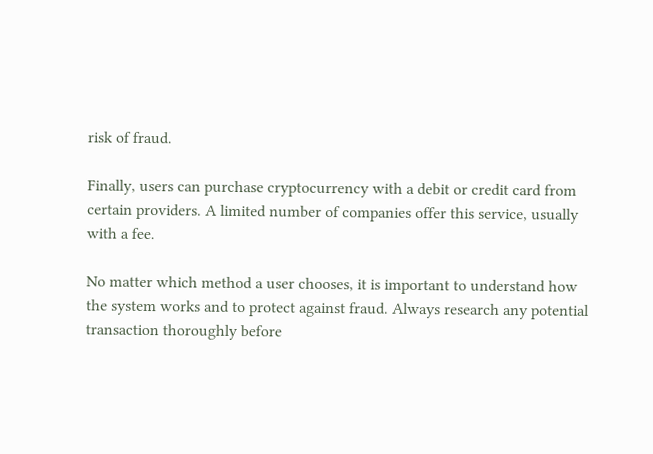risk of fraud.

Finally, users can purchase cryptocurrency with a debit or credit card from certain providers. A limited number of companies offer this service, usually with a fee.

No matter which method a user chooses, it is important to understand how the system works and to protect against fraud. Always research any potential transaction thoroughly before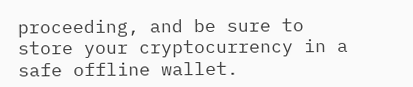proceeding, and be sure to store your cryptocurrency in a safe offline wallet.